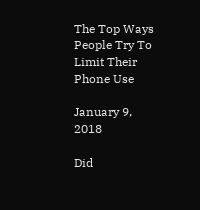The Top Ways People Try To Limit Their Phone Use

January 9, 2018

Did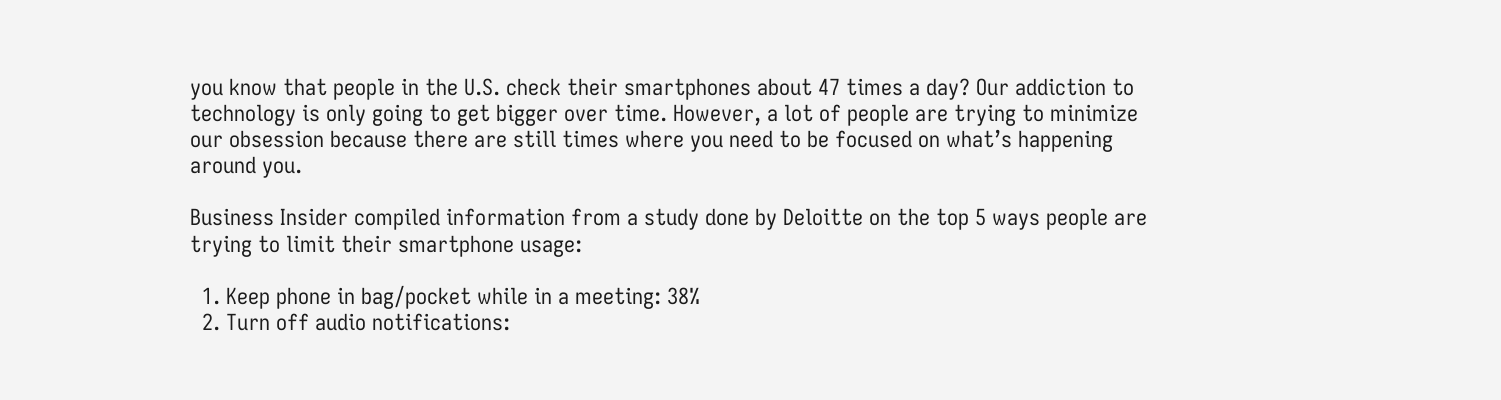you know that people in the U.S. check their smartphones about 47 times a day? Our addiction to technology is only going to get bigger over time. However, a lot of people are trying to minimize our obsession because there are still times where you need to be focused on what’s happening around you.

Business Insider compiled information from a study done by Deloitte on the top 5 ways people are trying to limit their smartphone usage:

  1. Keep phone in bag/pocket while in a meeting: 38%
  2. Turn off audio notifications: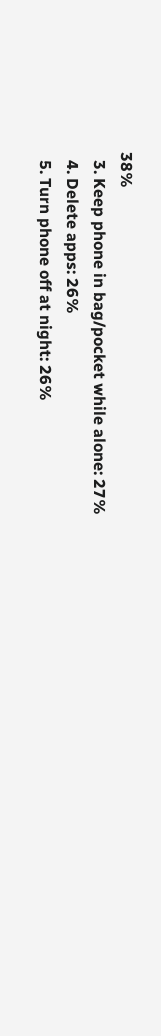38%
  3. Keep phone in bag/pocket while alone: 27%
  4. Delete apps: 26%
  5. Turn phone off at night: 26%